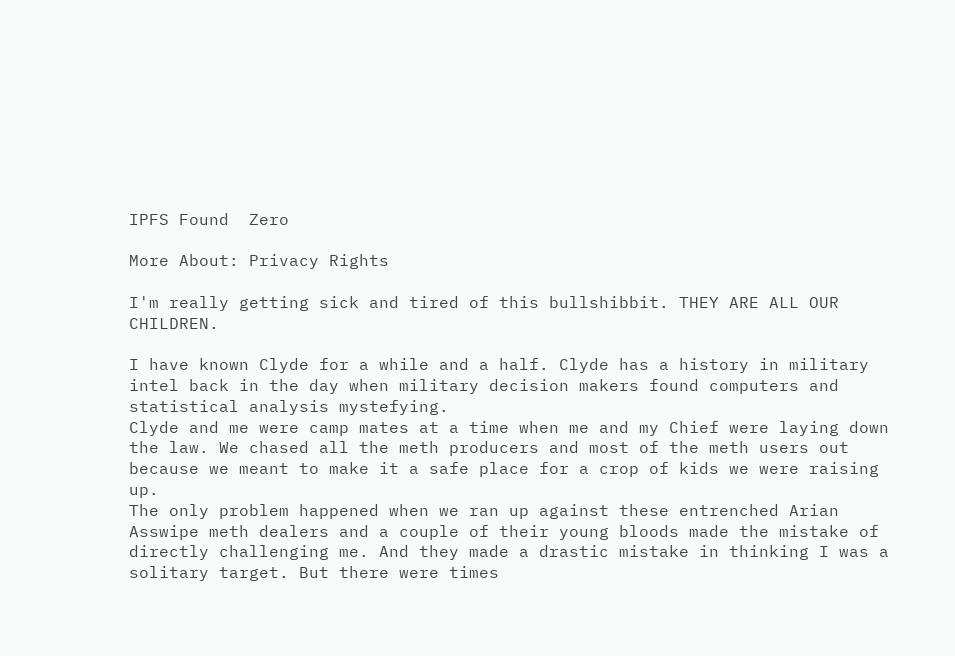IPFS Found  Zero

More About: Privacy Rights

I'm really getting sick and tired of this bullshibbit. THEY ARE ALL OUR CHILDREN.

I have known Clyde for a while and a half. Clyde has a history in military intel back in the day when military decision makers found computers and statistical analysis mystefying.
Clyde and me were camp mates at a time when me and my Chief were laying down the law. We chased all the meth producers and most of the meth users out because we meant to make it a safe place for a crop of kids we were raising up.
The only problem happened when we ran up against these entrenched Arian Asswipe meth dealers and a couple of their young bloods made the mistake of directly challenging me. And they made a drastic mistake in thinking I was a solitary target. But there were times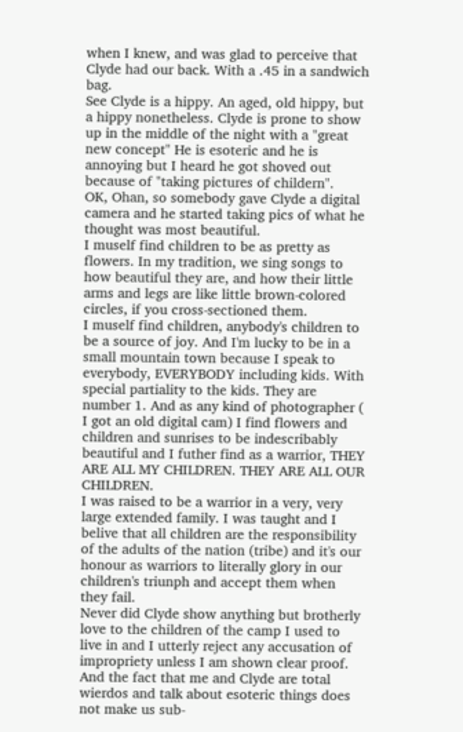when I knew, and was glad to perceive that Clyde had our back. With a .45 in a sandwich bag.
See Clyde is a hippy. An aged, old hippy, but a hippy nonetheless. Clyde is prone to show up in the middle of the night with a "great new concept" He is esoteric and he is annoying but I heard he got shoved out because of "taking pictures of childern".
OK, Ohan, so somebody gave Clyde a digital camera and he started taking pics of what he thought was most beautiful.
I muself find children to be as pretty as flowers. In my tradition, we sing songs to how beautiful they are, and how their little arms and legs are like little brown-colored circles, if you cross-sectioned them.
I muself find children, anybody's children to be a source of joy. And I'm lucky to be in a small mountain town because I speak to everybody, EVERYBODY including kids. With special partiality to the kids. They are number 1. And as any kind of photographer ( I got an old digital cam) I find flowers and children and sunrises to be indescribably beautiful and I futher find as a warrior, THEY ARE ALL MY CHILDREN. THEY ARE ALL OUR CHILDREN.
I was raised to be a warrior in a very, very large extended family. I was taught and I belive that all children are the responsibility of the adults of the nation (tribe) and it's our honour as warriors to literally glory in our children's triunph and accept them when they fail.
Never did Clyde show anything but brotherly love to the children of the camp I used to live in and I utterly reject any accusation of impropriety unless I am shown clear proof. And the fact that me and Clyde are total wierdos and talk about esoteric things does not make us sub-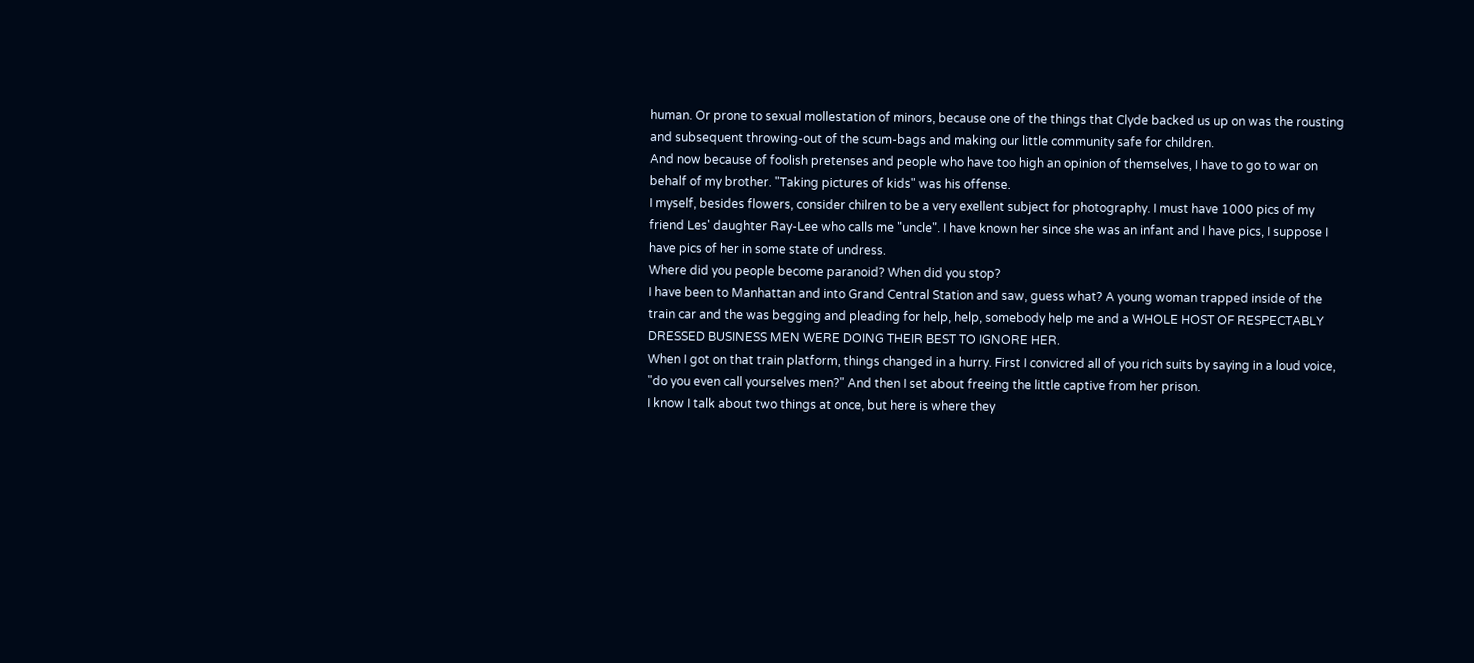human. Or prone to sexual mollestation of minors, because one of the things that Clyde backed us up on was the rousting and subsequent throwing-out of the scum-bags and making our little community safe for children.
And now because of foolish pretenses and people who have too high an opinion of themselves, I have to go to war on behalf of my brother. "Taking pictures of kids" was his offense.
I myself, besides flowers, consider chilren to be a very exellent subject for photography. I must have 1000 pics of my friend Les' daughter Ray-Lee who calls me "uncle". I have known her since she was an infant and I have pics, I suppose I have pics of her in some state of undress.
Where did you people become paranoid? When did you stop?
I have been to Manhattan and into Grand Central Station and saw, guess what? A young woman trapped inside of the train car and the was begging and pleading for help, help, somebody help me and a WHOLE HOST OF RESPECTABLY DRESSED BUSINESS MEN WERE DOING THEIR BEST TO IGNORE HER.
When I got on that train platform, things changed in a hurry. First I convicred all of you rich suits by saying in a loud voice, "do you even call yourselves men?" And then I set about freeing the little captive from her prison.
I know I talk about two things at once, but here is where they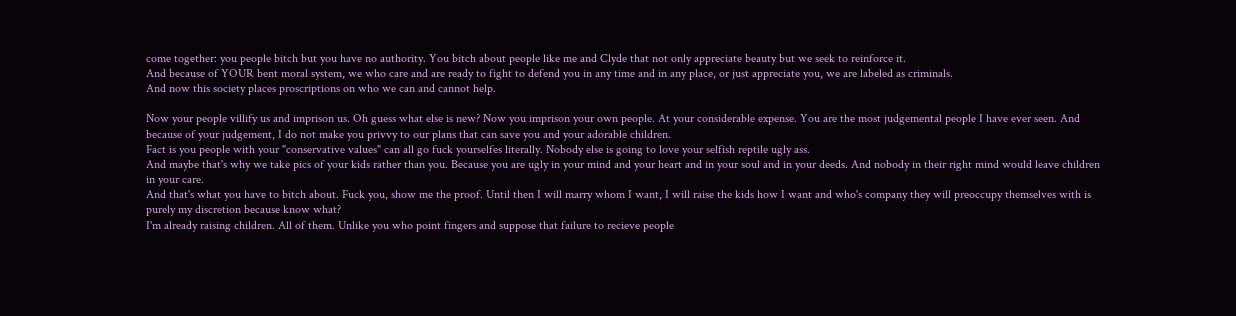come together: you people bitch but you have no authority. You bitch about people like me and Clyde that not only appreciate beauty but we seek to reinforce it.
And because of YOUR bent moral system, we who care and are ready to fight to defend you in any time and in any place, or just appreciate you, we are labeled as criminals.
And now this society places proscriptions on who we can and cannot help.

Now your people villify us and imprison us. Oh guess what else is new? Now you imprison your own people. At your considerable expense. You are the most judgemental people I have ever seen. And because of your judgement, I do not make you privvy to our plans that can save you and your adorable children.
Fact is you people with your "conservative values" can all go fuck yourselfes literally. Nobody else is going to love your selfish reptile ugly ass.
And maybe that's why we take pics of your kids rather than you. Because you are ugly in your mind and your heart and in your soul and in your deeds. And nobody in their right mind would leave children in your care.
And that's what you have to bitch about. Fuck you, show me the proof. Until then I will marry whom I want, I will raise the kids how I want and who's company they will preoccupy themselves with is purely my discretion because know what?
I'm already raising children. All of them. Unlike you who point fingers and suppose that failure to recieve people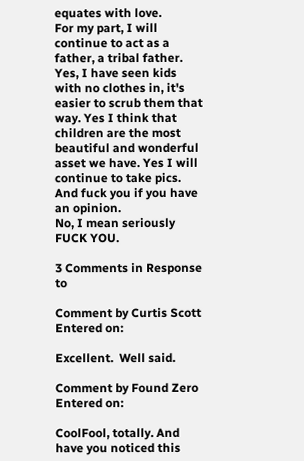equates with love.
For my part, I will continue to act as a father, a tribal father. Yes, I have seen kids with no clothes in, it's easier to scrub them that way. Yes I think that children are the most beautiful and wonderful asset we have. Yes I will continue to take pics. And fuck you if you have an opinion.
No, I mean seriously FUCK YOU.

3 Comments in Response to

Comment by Curtis Scott
Entered on:

Excellent.  Well said.

Comment by Found Zero
Entered on:

CoolFool, totally. And have you noticed this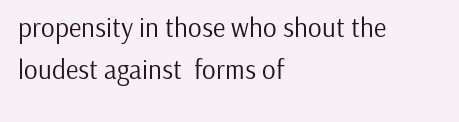propensity in those who shout the loudest against  forms of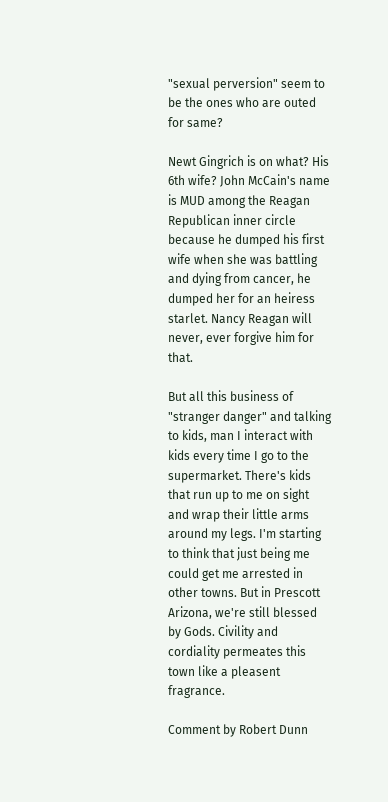"sexual perversion" seem to be the ones who are outed for same?

Newt Gingrich is on what? His 6th wife? John McCain's name is MUD among the Reagan Republican inner circle because he dumped his first wife when she was battling and dying from cancer, he dumped her for an heiress starlet. Nancy Reagan will never, ever forgive him for that.

But all this business of "stranger danger" and talking to kids, man I interact with kids every time I go to the supermarket. There's kids that run up to me on sight and wrap their little arms around my legs. I'm starting to think that just being me could get me arrested in other towns. But in Prescott Arizona, we're still blessed by Gods. Civility and cordiality permeates this town like a pleasent fragrance.

Comment by Robert Dunn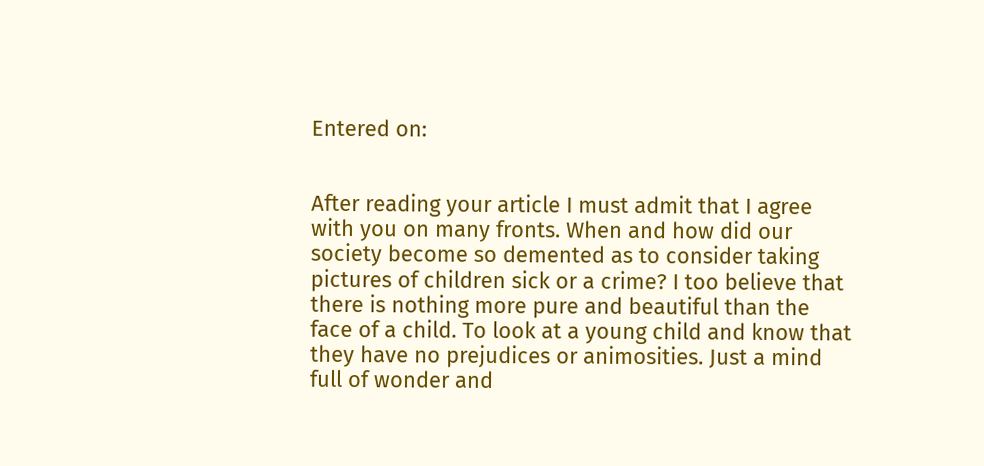Entered on:


After reading your article I must admit that I agree with you on many fronts. When and how did our society become so demented as to consider taking pictures of children sick or a crime? I too believe that there is nothing more pure and beautiful than the face of a child. To look at a young child and know that they have no prejudices or animosities. Just a mind full of wonder and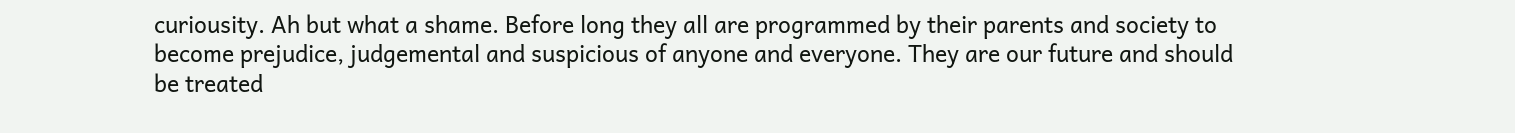curiousity. Ah but what a shame. Before long they all are programmed by their parents and society to become prejudice, judgemental and suspicious of anyone and everyone. They are our future and should be treated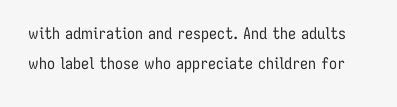with admiration and respect. And the adults who label those who appreciate children for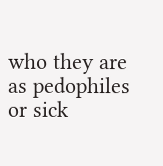who they are as pedophiles or sick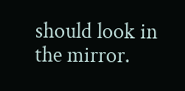should look in the mirror.